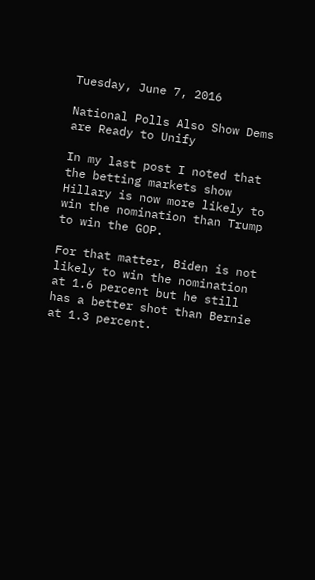Tuesday, June 7, 2016

National Polls Also Show Dems are Ready to Unify

In my last post I noted that the betting markets show Hillary is now more likely to win the nomination than Trump to win the GOP.

For that matter, Biden is not likely to win the nomination at 1.6 percent but he still has a better shot than Bernie at 1.3 percent.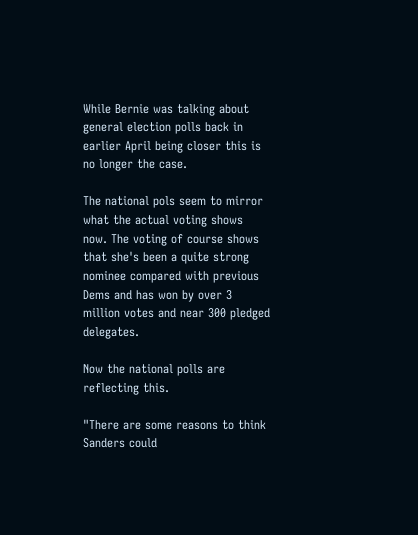While Bernie was talking about general election polls back in earlier April being closer this is no longer the case.

The national pols seem to mirror what the actual voting shows now. The voting of course shows that she's been a quite strong nominee compared with previous Dems and has won by over 3 million votes and near 300 pledged delegates.

Now the national polls are reflecting this.

"There are some reasons to think Sanders could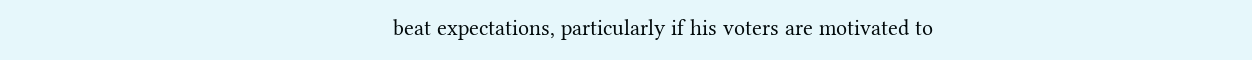beat expectations, particularly if his voters are motivated to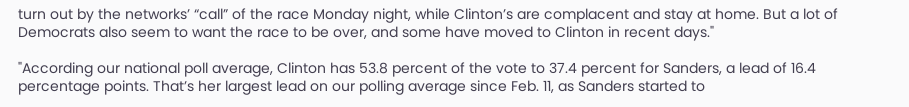turn out by the networks’ “call” of the race Monday night, while Clinton’s are complacent and stay at home. But a lot of Democrats also seem to want the race to be over, and some have moved to Clinton in recent days."

"According our national poll average, Clinton has 53.8 percent of the vote to 37.4 percent for Sanders, a lead of 16.4 percentage points. That’s her largest lead on our polling average since Feb. 11, as Sanders started to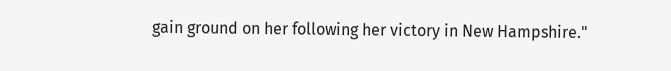gain ground on her following her victory in New Hampshire."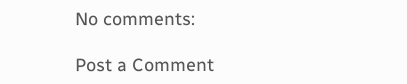No comments:

Post a Comment